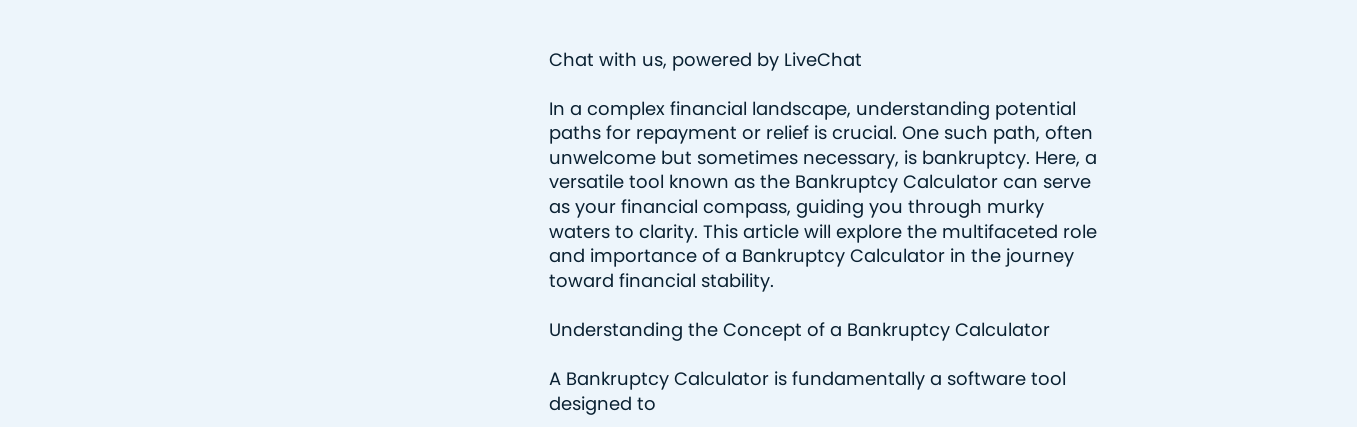Chat with us, powered by LiveChat

In a complex financial landscape, understanding potential paths for repayment or relief is crucial. One such path, often unwelcome but sometimes necessary, is bankruptcy. Here, a versatile tool known as the Bankruptcy Calculator can serve as your financial compass, guiding you through murky waters to clarity. This article will explore the multifaceted role and importance of a Bankruptcy Calculator in the journey toward financial stability.

Understanding the Concept of a Bankruptcy Calculator

A Bankruptcy Calculator is fundamentally a software tool designed to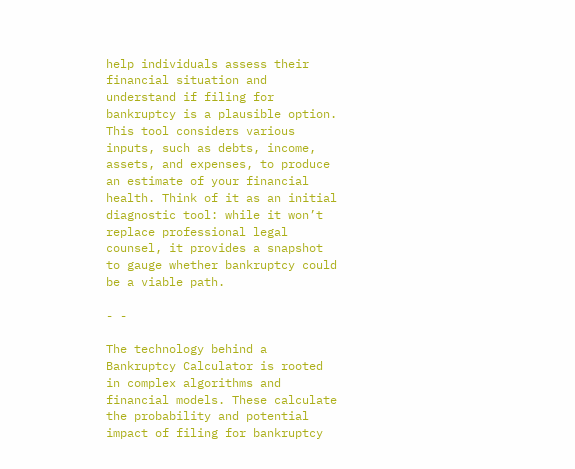help individuals assess their financial situation and understand if filing for bankruptcy is a plausible option. This tool considers various inputs, such as debts, income, assets, and expenses, to produce an estimate of your financial health. Think of it as an initial diagnostic tool: while it won’t replace professional legal counsel, it provides a snapshot to gauge whether bankruptcy could be a viable path.

- -

The technology behind a Bankruptcy Calculator is rooted in complex algorithms and financial models. These calculate the probability and potential impact of filing for bankruptcy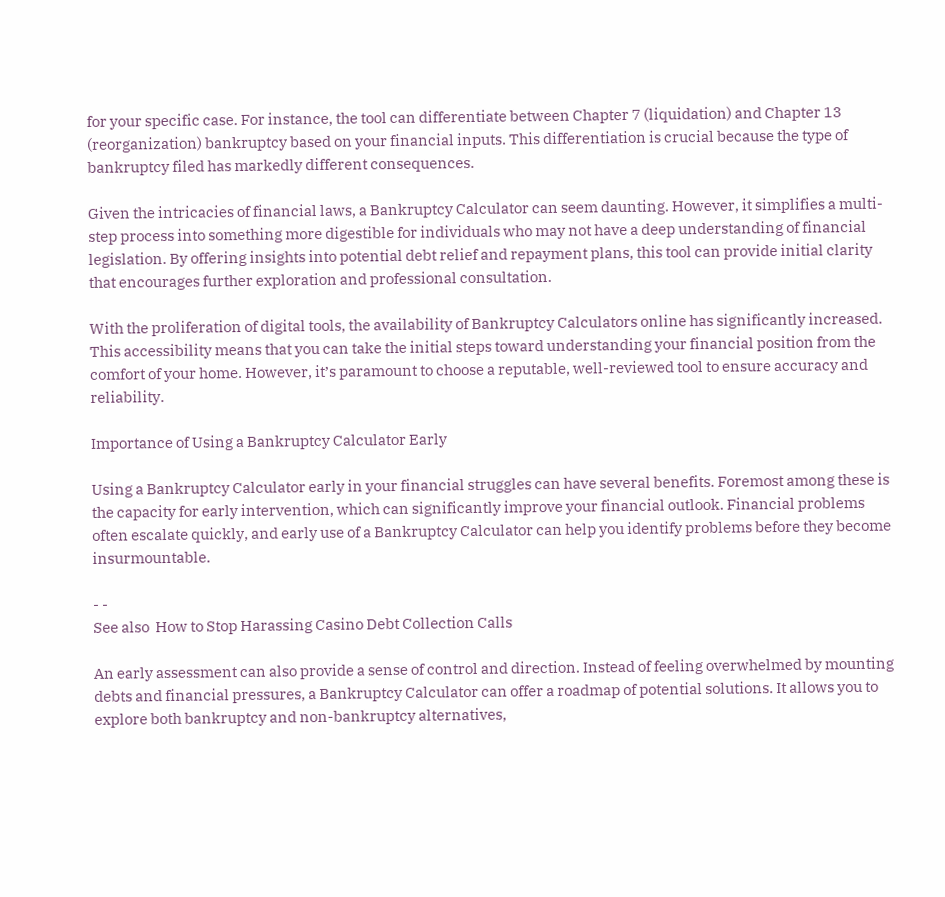for your specific case. For instance, the tool can differentiate between Chapter 7 (liquidation) and Chapter 13 (reorganization) bankruptcy based on your financial inputs. This differentiation is crucial because the type of bankruptcy filed has markedly different consequences.

Given the intricacies of financial laws, a Bankruptcy Calculator can seem daunting. However, it simplifies a multi-step process into something more digestible for individuals who may not have a deep understanding of financial legislation. By offering insights into potential debt relief and repayment plans, this tool can provide initial clarity that encourages further exploration and professional consultation.

With the proliferation of digital tools, the availability of Bankruptcy Calculators online has significantly increased. This accessibility means that you can take the initial steps toward understanding your financial position from the comfort of your home. However, it’s paramount to choose a reputable, well-reviewed tool to ensure accuracy and reliability.

Importance of Using a Bankruptcy Calculator Early

Using a Bankruptcy Calculator early in your financial struggles can have several benefits. Foremost among these is the capacity for early intervention, which can significantly improve your financial outlook. Financial problems often escalate quickly, and early use of a Bankruptcy Calculator can help you identify problems before they become insurmountable.

- -
See also  How to Stop Harassing Casino Debt Collection Calls

An early assessment can also provide a sense of control and direction. Instead of feeling overwhelmed by mounting debts and financial pressures, a Bankruptcy Calculator can offer a roadmap of potential solutions. It allows you to explore both bankruptcy and non-bankruptcy alternatives,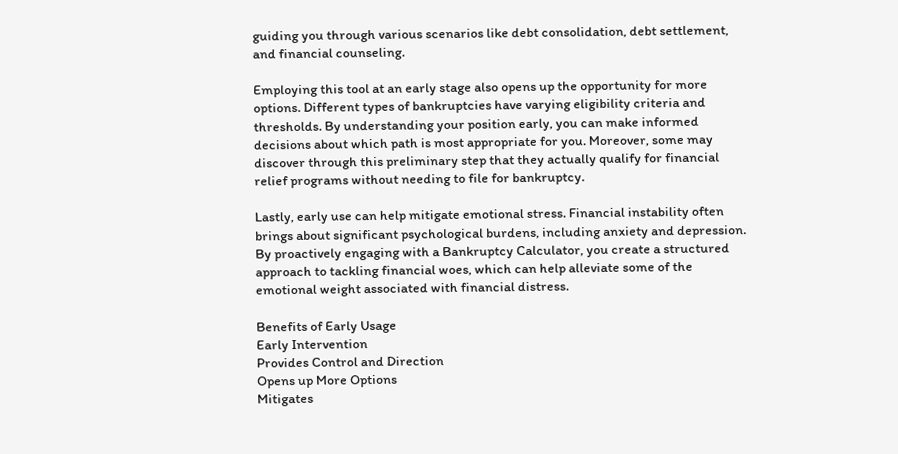guiding you through various scenarios like debt consolidation, debt settlement, and financial counseling.

Employing this tool at an early stage also opens up the opportunity for more options. Different types of bankruptcies have varying eligibility criteria and thresholds. By understanding your position early, you can make informed decisions about which path is most appropriate for you. Moreover, some may discover through this preliminary step that they actually qualify for financial relief programs without needing to file for bankruptcy.

Lastly, early use can help mitigate emotional stress. Financial instability often brings about significant psychological burdens, including anxiety and depression. By proactively engaging with a Bankruptcy Calculator, you create a structured approach to tackling financial woes, which can help alleviate some of the emotional weight associated with financial distress.

Benefits of Early Usage
Early Intervention
Provides Control and Direction
Opens up More Options
Mitigates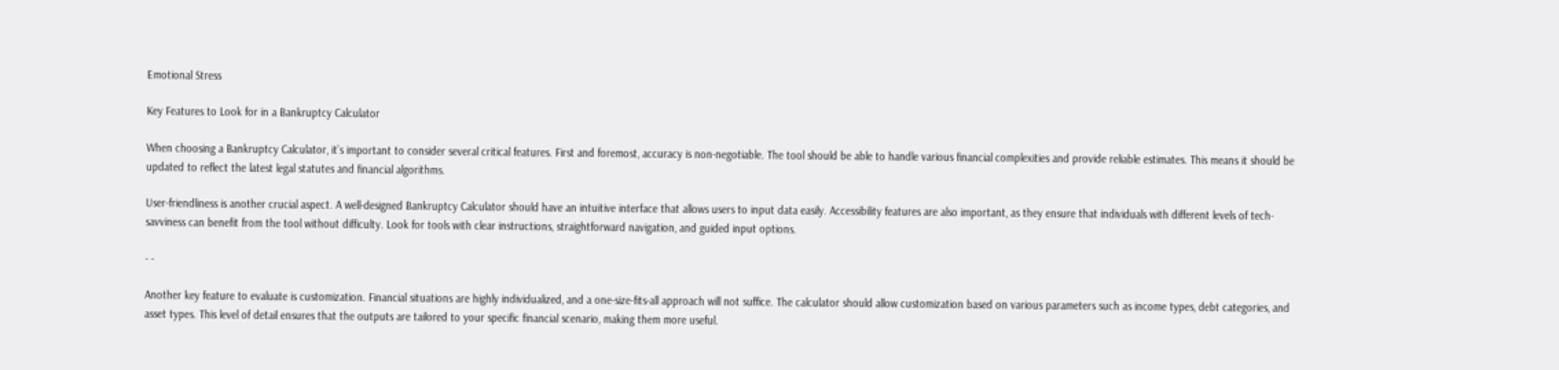Emotional Stress

Key Features to Look for in a Bankruptcy Calculator

When choosing a Bankruptcy Calculator, it’s important to consider several critical features. First and foremost, accuracy is non-negotiable. The tool should be able to handle various financial complexities and provide reliable estimates. This means it should be updated to reflect the latest legal statutes and financial algorithms.

User-friendliness is another crucial aspect. A well-designed Bankruptcy Calculator should have an intuitive interface that allows users to input data easily. Accessibility features are also important, as they ensure that individuals with different levels of tech-savviness can benefit from the tool without difficulty. Look for tools with clear instructions, straightforward navigation, and guided input options.

- -

Another key feature to evaluate is customization. Financial situations are highly individualized, and a one-size-fits-all approach will not suffice. The calculator should allow customization based on various parameters such as income types, debt categories, and asset types. This level of detail ensures that the outputs are tailored to your specific financial scenario, making them more useful.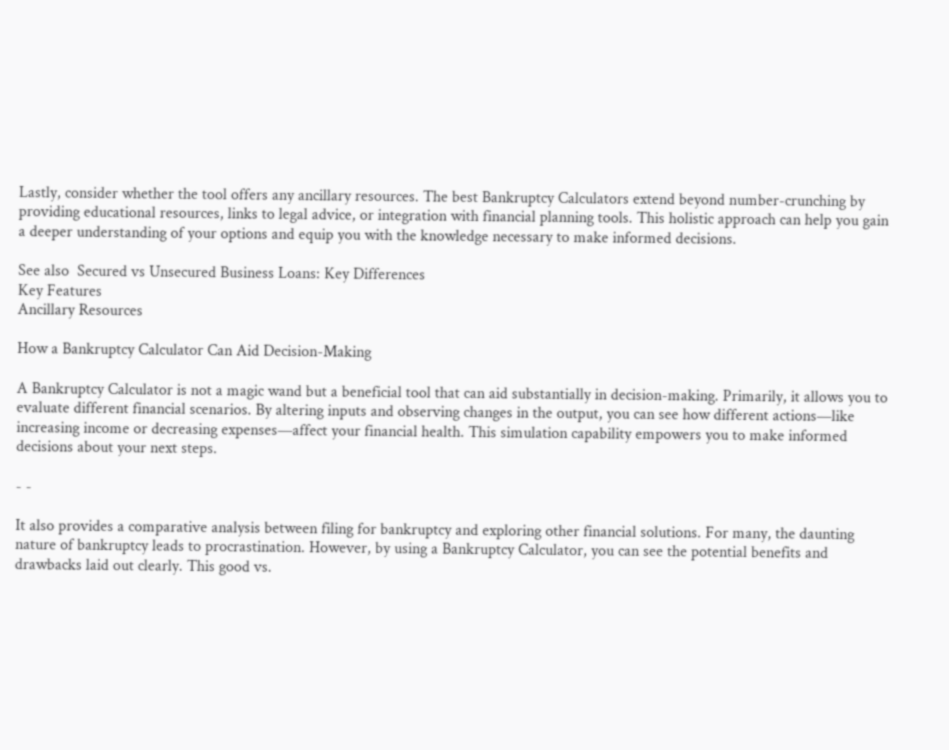Lastly, consider whether the tool offers any ancillary resources. The best Bankruptcy Calculators extend beyond number-crunching by providing educational resources, links to legal advice, or integration with financial planning tools. This holistic approach can help you gain a deeper understanding of your options and equip you with the knowledge necessary to make informed decisions.

See also  Secured vs Unsecured Business Loans: Key Differences
Key Features
Ancillary Resources

How a Bankruptcy Calculator Can Aid Decision-Making

A Bankruptcy Calculator is not a magic wand but a beneficial tool that can aid substantially in decision-making. Primarily, it allows you to evaluate different financial scenarios. By altering inputs and observing changes in the output, you can see how different actions—like increasing income or decreasing expenses—affect your financial health. This simulation capability empowers you to make informed decisions about your next steps.

- -

It also provides a comparative analysis between filing for bankruptcy and exploring other financial solutions. For many, the daunting nature of bankruptcy leads to procrastination. However, by using a Bankruptcy Calculator, you can see the potential benefits and drawbacks laid out clearly. This good vs.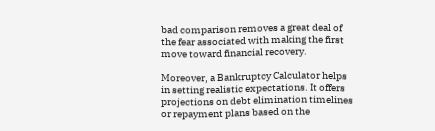bad comparison removes a great deal of the fear associated with making the first move toward financial recovery.

Moreover, a Bankruptcy Calculator helps in setting realistic expectations. It offers projections on debt elimination timelines or repayment plans based on the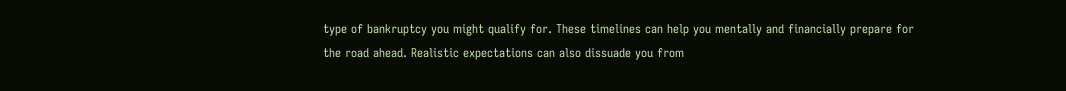type of bankruptcy you might qualify for. These timelines can help you mentally and financially prepare for the road ahead. Realistic expectations can also dissuade you from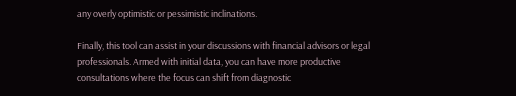any overly optimistic or pessimistic inclinations.

Finally, this tool can assist in your discussions with financial advisors or legal professionals. Armed with initial data, you can have more productive consultations where the focus can shift from diagnostic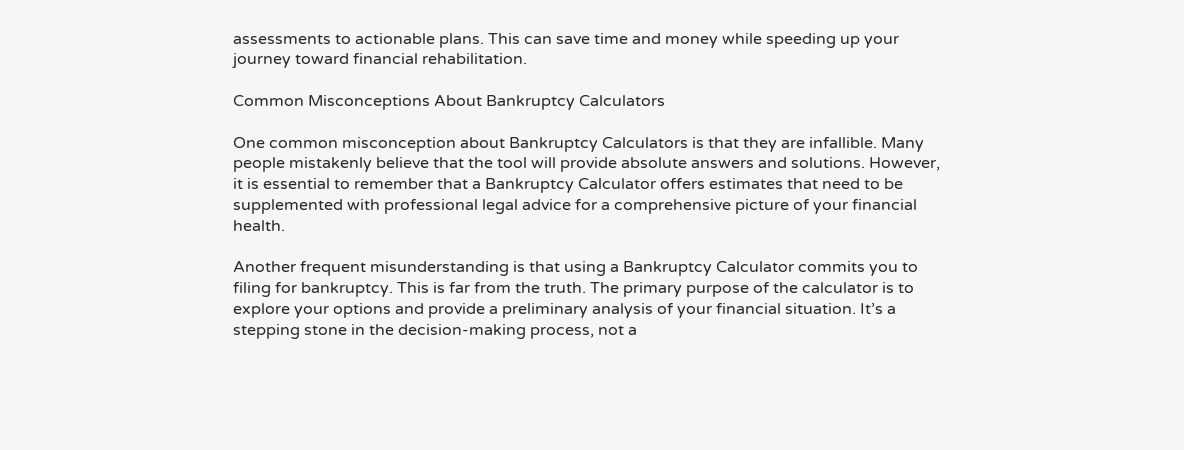assessments to actionable plans. This can save time and money while speeding up your journey toward financial rehabilitation.

Common Misconceptions About Bankruptcy Calculators

One common misconception about Bankruptcy Calculators is that they are infallible. Many people mistakenly believe that the tool will provide absolute answers and solutions. However, it is essential to remember that a Bankruptcy Calculator offers estimates that need to be supplemented with professional legal advice for a comprehensive picture of your financial health.

Another frequent misunderstanding is that using a Bankruptcy Calculator commits you to filing for bankruptcy. This is far from the truth. The primary purpose of the calculator is to explore your options and provide a preliminary analysis of your financial situation. It’s a stepping stone in the decision-making process, not a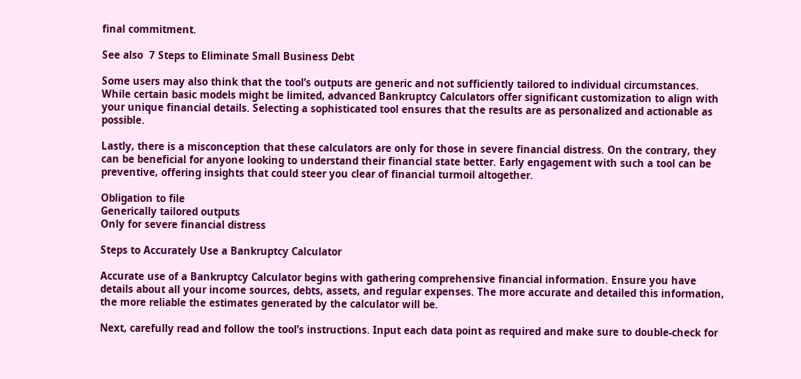final commitment.

See also  7 Steps to Eliminate Small Business Debt

Some users may also think that the tool’s outputs are generic and not sufficiently tailored to individual circumstances. While certain basic models might be limited, advanced Bankruptcy Calculators offer significant customization to align with your unique financial details. Selecting a sophisticated tool ensures that the results are as personalized and actionable as possible.

Lastly, there is a misconception that these calculators are only for those in severe financial distress. On the contrary, they can be beneficial for anyone looking to understand their financial state better. Early engagement with such a tool can be preventive, offering insights that could steer you clear of financial turmoil altogether.

Obligation to file
Generically tailored outputs
Only for severe financial distress

Steps to Accurately Use a Bankruptcy Calculator

Accurate use of a Bankruptcy Calculator begins with gathering comprehensive financial information. Ensure you have details about all your income sources, debts, assets, and regular expenses. The more accurate and detailed this information, the more reliable the estimates generated by the calculator will be.

Next, carefully read and follow the tool’s instructions. Input each data point as required and make sure to double-check for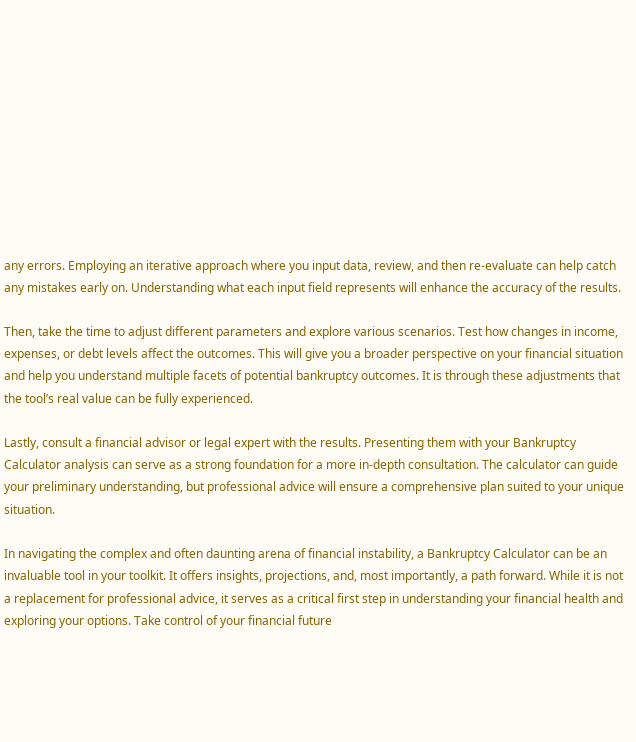any errors. Employing an iterative approach where you input data, review, and then re-evaluate can help catch any mistakes early on. Understanding what each input field represents will enhance the accuracy of the results.

Then, take the time to adjust different parameters and explore various scenarios. Test how changes in income, expenses, or debt levels affect the outcomes. This will give you a broader perspective on your financial situation and help you understand multiple facets of potential bankruptcy outcomes. It is through these adjustments that the tool’s real value can be fully experienced.

Lastly, consult a financial advisor or legal expert with the results. Presenting them with your Bankruptcy Calculator analysis can serve as a strong foundation for a more in-depth consultation. The calculator can guide your preliminary understanding, but professional advice will ensure a comprehensive plan suited to your unique situation.

In navigating the complex and often daunting arena of financial instability, a Bankruptcy Calculator can be an invaluable tool in your toolkit. It offers insights, projections, and, most importantly, a path forward. While it is not a replacement for professional advice, it serves as a critical first step in understanding your financial health and exploring your options. Take control of your financial future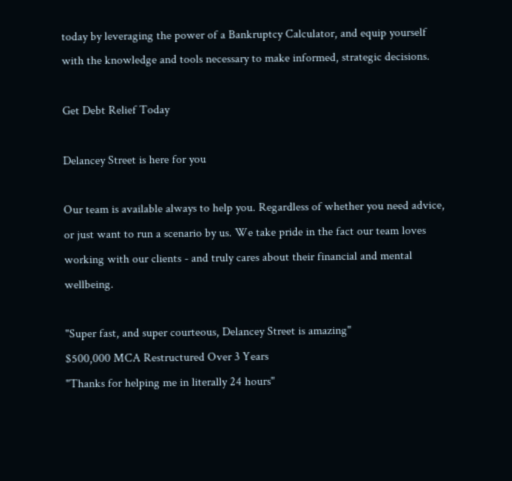today by leveraging the power of a Bankruptcy Calculator, and equip yourself with the knowledge and tools necessary to make informed, strategic decisions.

Get Debt Relief Today

Delancey Street is here for you

Our team is available always to help you. Regardless of whether you need advice, or just want to run a scenario by us. We take pride in the fact our team loves working with our clients - and truly cares about their financial and mental wellbeing.

"Super fast, and super courteous, Delancey Street is amazing"
$500,000 MCA Restructured Over 3 Years
"Thanks for helping me in literally 24 hours"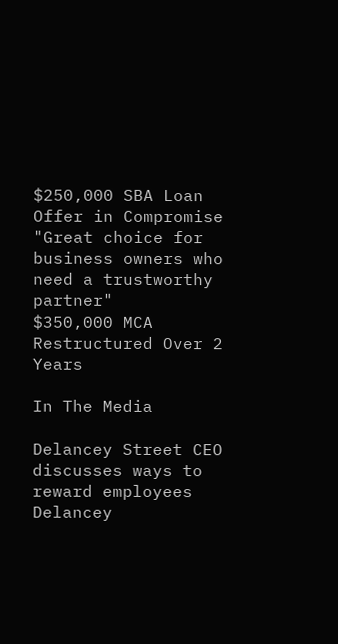$250,000 SBA Loan Offer in Compromise
"Great choice for business owners who need a trustworthy partner"
$350,000 MCA Restructured Over 2 Years

In The Media

Delancey Street CEO discusses ways to reward employees
Delancey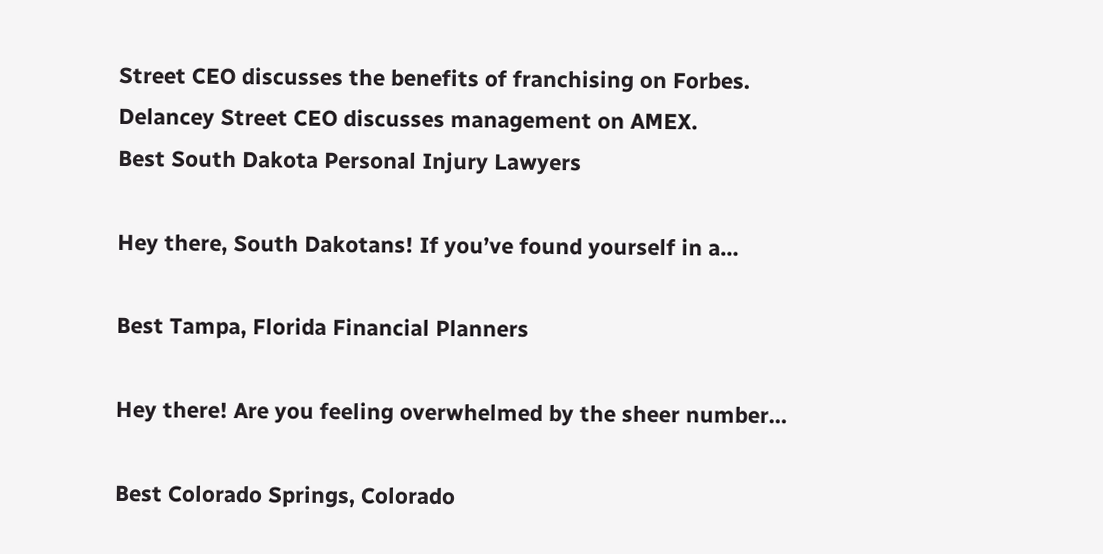Street CEO discusses the benefits of franchising on Forbes.
Delancey Street CEO discusses management on AMEX.
Best South Dakota Personal Injury Lawyers

Hey there, South Dakotans! If you’ve found yourself in a…

Best Tampa, Florida Financial Planners

Hey there! Are you feeling overwhelmed by the sheer number…

Best Colorado Springs, Colorado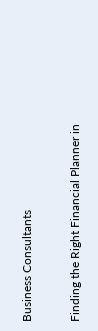Business Consultants

Finding the Right Financial Planner in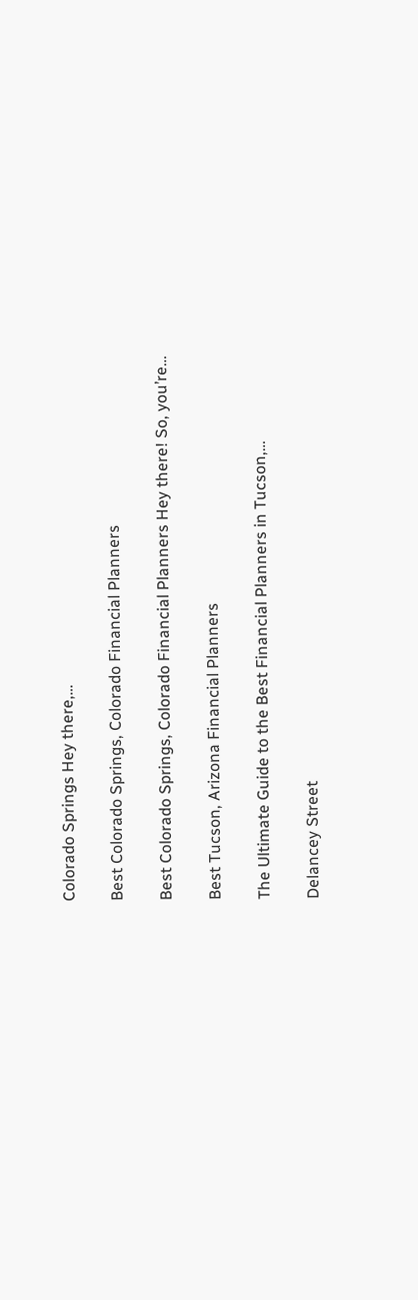Colorado Springs Hey there,…

Best Colorado Springs, Colorado Financial Planners

Best Colorado Springs, Colorado Financial Planners Hey there! So, you’re…

Best Tucson, Arizona Financial Planners

The Ultimate Guide to the Best Financial Planners in Tucson,…

Delancey Street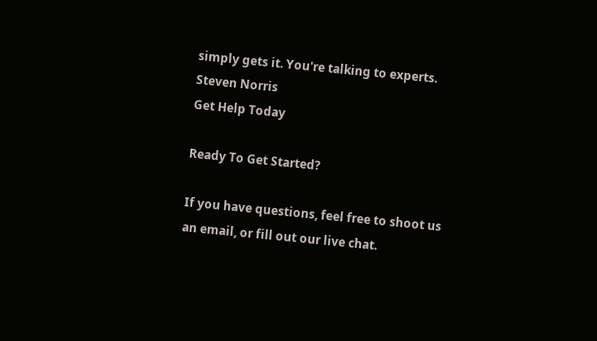simply gets it. You're talking to experts.
Steven Norris
Get Help Today

Ready To Get Started?

If you have questions, feel free to shoot us an email, or fill out our live chat.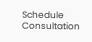Schedule Consultation